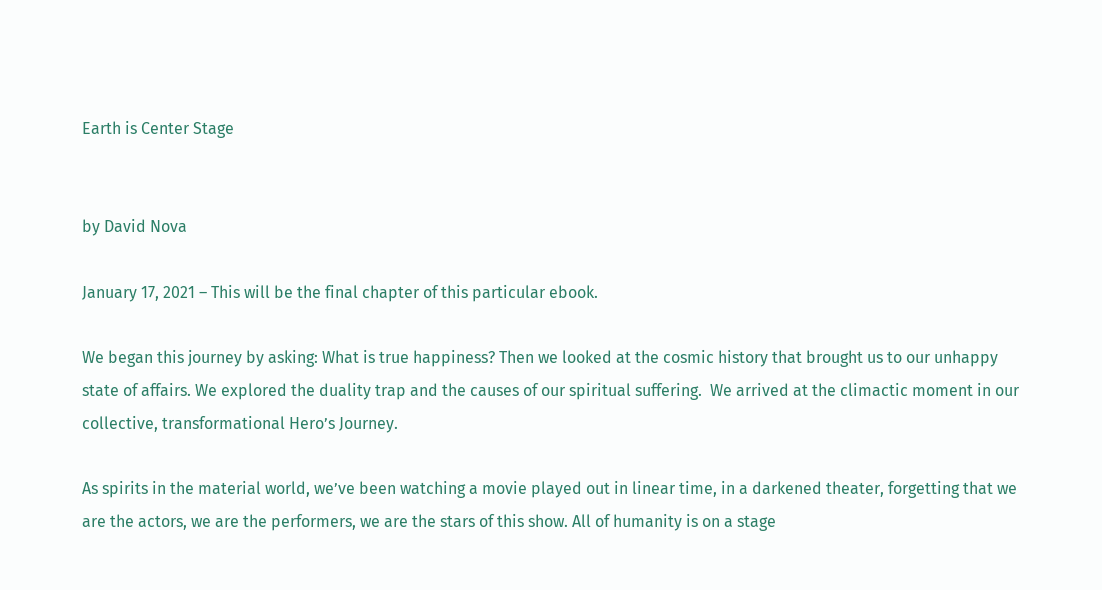Earth is Center Stage


by David Nova

January 17, 2021 – This will be the final chapter of this particular ebook.

We began this journey by asking: What is true happiness? Then we looked at the cosmic history that brought us to our unhappy state of affairs. We explored the duality trap and the causes of our spiritual suffering.  We arrived at the climactic moment in our collective, transformational Hero’s Journey.

As spirits in the material world, we’ve been watching a movie played out in linear time, in a darkened theater, forgetting that we are the actors, we are the performers, we are the stars of this show. All of humanity is on a stage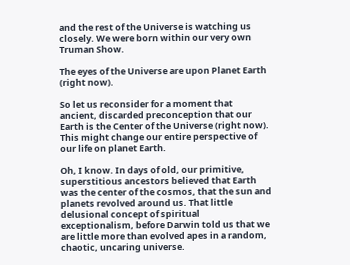and the rest of the Universe is watching us closely. We were born within our very own Truman Show.

The eyes of the Universe are upon Planet Earth (right now).

So let us reconsider for a moment that ancient, discarded preconception that our Earth is the Center of the Universe (right now). This might change our entire perspective of our life on planet Earth.

Oh, I know. In days of old, our primitive, superstitious ancestors believed that Earth was the center of the cosmos, that the sun and planets revolved around us. That little delusional concept of spiritual exceptionalism, before Darwin told us that we are little more than evolved apes in a random, chaotic, uncaring universe.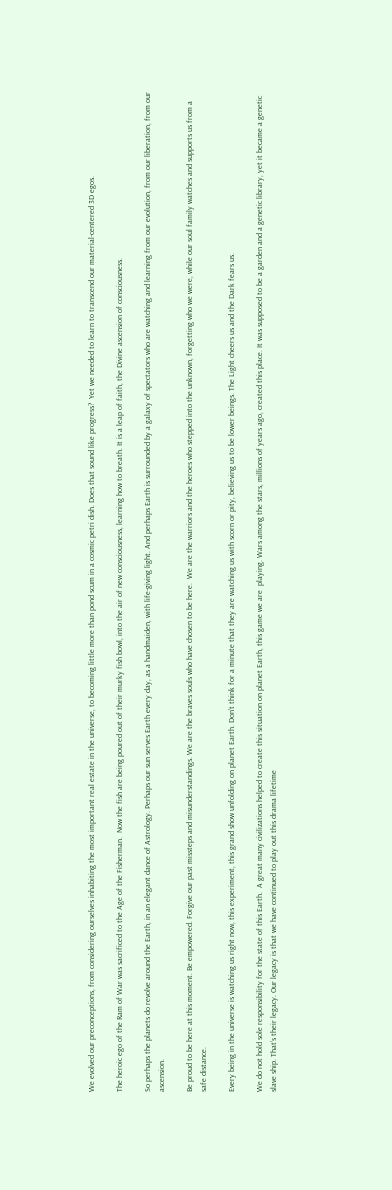We evolved our preconceptions, from considering ourselves inhabiting the most important real estate in the universe, to becoming little more than pond scum in a cosmic petri dish. Does that sound like progress?  Yet we needed to learn to transcend our material-centered 3D egos.

The heroic ego of the Ram of War was sacrificed to the Age of the Fisherman.  Now the fish are being poured out of their murky fish bowl, into the air of new consciousness, learning how to breath. It is a leap of faith, the Divine ascension of consciousness.

So perhaps the planets do revolve around the Earth, in an elegant dance of Astrology. Perhaps our sun serves Earth every day, as a handmaiden, with life-giving light. And perhaps Earth is surrounded by a galaxy of spectators who are watching and learning from our evolution, from our liberation, from our ascension.

Be proud to be here at this moment. Be empowered. Forgive our past missteps and misunderstandings. We are the braves souls who have chosen to be here.  We are the warriors and the heroes who stepped into the unknown, forgetting who we were, while our soul family watches and supports us from a safe distance.

Every being in the universe is watching us right now, this experiment, this grand show unfolding on planet Earth. Don’t think for a minute that they are watching us with scorn or pity, believing us to be lower beings. The Light cheers us and the Dark fears us.

We do not hold sole responsibility for the state of this Earth.  A great many civilizations helped to create this situation on planet Earth, this game we are  playing. Wars among the stars, millions of years ago, created this place. It was supposed to be a garden and a genetic library, yet it became a genetic slave ship. That’s their legacy. Our legacy is that we have continued to play out this drama lifetime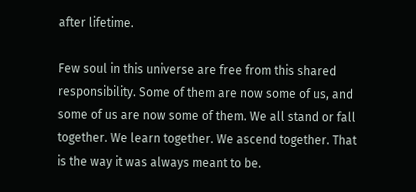after lifetime.

Few soul in this universe are free from this shared responsibility. Some of them are now some of us, and some of us are now some of them. We all stand or fall together. We learn together. We ascend together. That is the way it was always meant to be.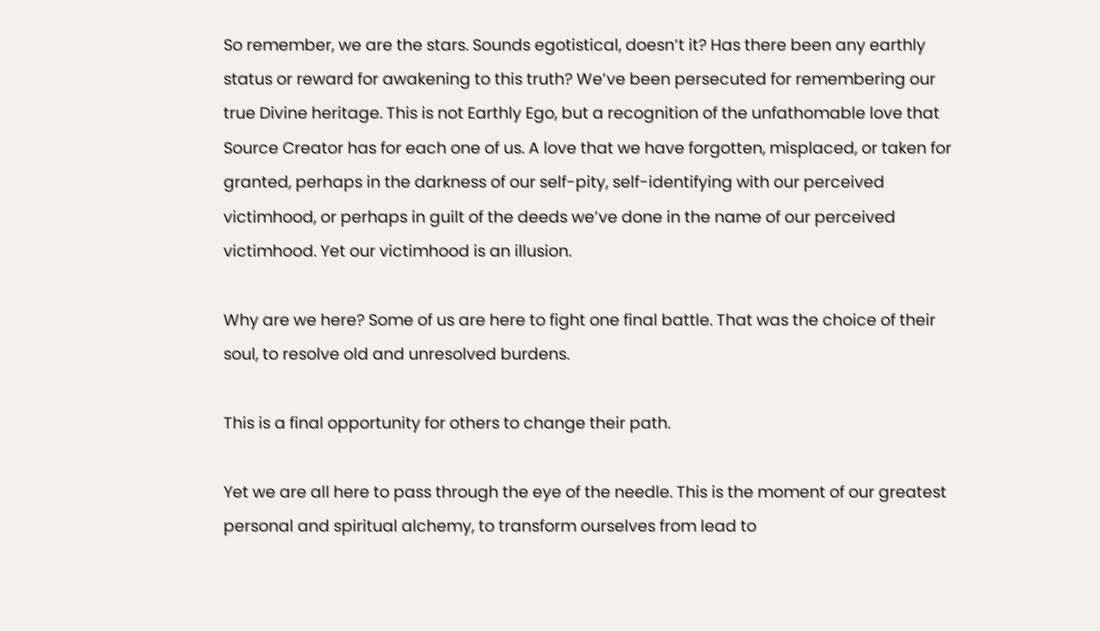So remember, we are the stars. Sounds egotistical, doesn’t it? Has there been any earthly status or reward for awakening to this truth? We’ve been persecuted for remembering our true Divine heritage. This is not Earthly Ego, but a recognition of the unfathomable love that Source Creator has for each one of us. A love that we have forgotten, misplaced, or taken for granted, perhaps in the darkness of our self-pity, self-identifying with our perceived victimhood, or perhaps in guilt of the deeds we’ve done in the name of our perceived victimhood. Yet our victimhood is an illusion.

Why are we here? Some of us are here to fight one final battle. That was the choice of their soul, to resolve old and unresolved burdens.

This is a final opportunity for others to change their path.

Yet we are all here to pass through the eye of the needle. This is the moment of our greatest personal and spiritual alchemy, to transform ourselves from lead to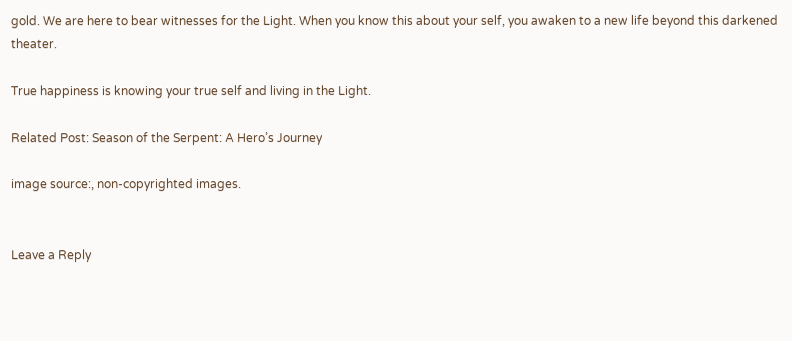gold. We are here to bear witnesses for the Light. When you know this about your self, you awaken to a new life beyond this darkened theater.

True happiness is knowing your true self and living in the Light.

Related Post: Season of the Serpent: A Hero’s Journey

image source:, non-copyrighted images.


Leave a Reply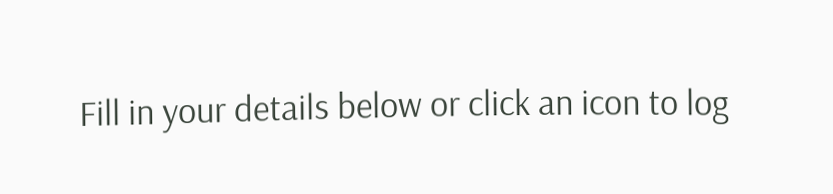Fill in your details below or click an icon to log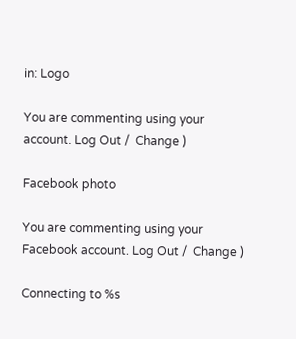in: Logo

You are commenting using your account. Log Out /  Change )

Facebook photo

You are commenting using your Facebook account. Log Out /  Change )

Connecting to %s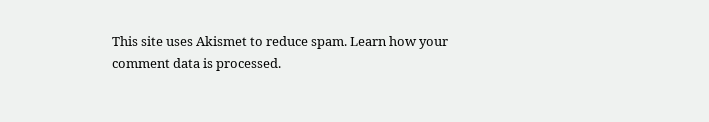This site uses Akismet to reduce spam. Learn how your comment data is processed.